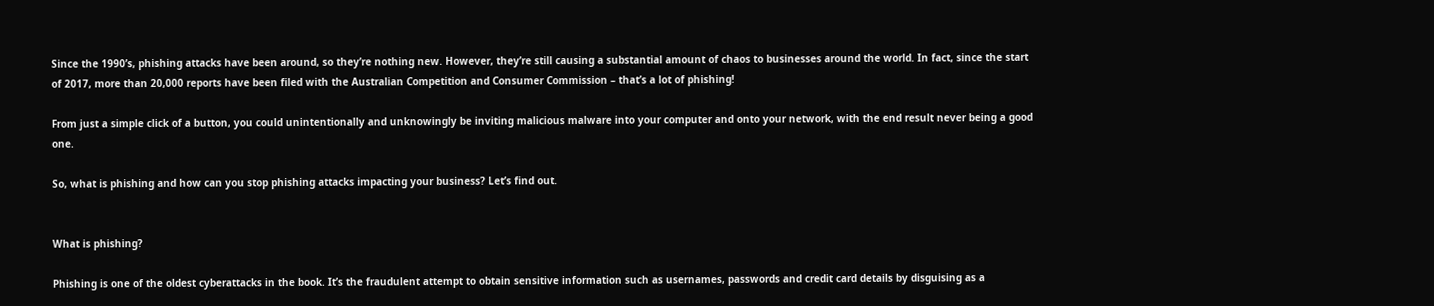Since the 1990’s, phishing attacks have been around, so they’re nothing new. However, they’re still causing a substantial amount of chaos to businesses around the world. In fact, since the start of 2017, more than 20,000 reports have been filed with the Australian Competition and Consumer Commission – that’s a lot of phishing!

From just a simple click of a button, you could unintentionally and unknowingly be inviting malicious malware into your computer and onto your network, with the end result never being a good one.

So, what is phishing and how can you stop phishing attacks impacting your business? Let’s find out.


What is phishing?

Phishing is one of the oldest cyberattacks in the book. It’s the fraudulent attempt to obtain sensitive information such as usernames, passwords and credit card details by disguising as a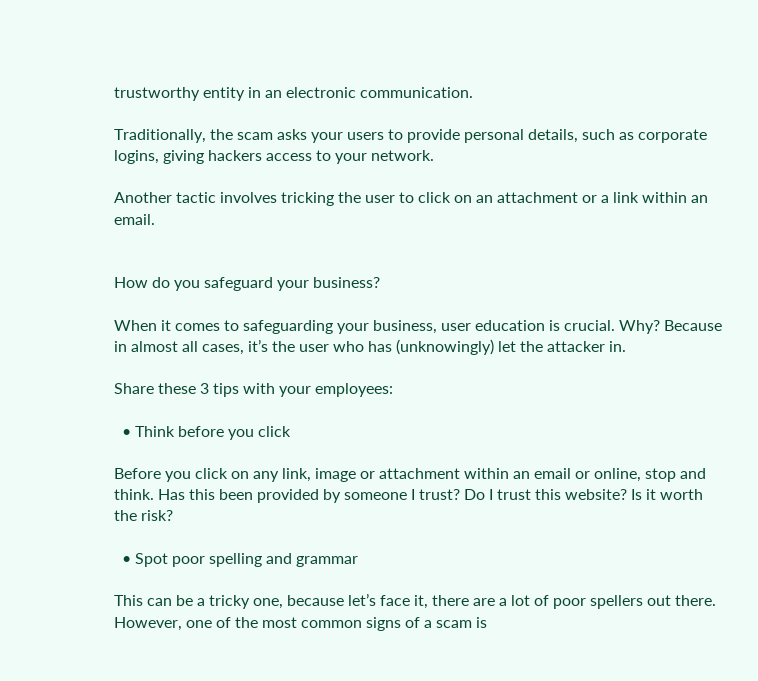trustworthy entity in an electronic communication.

Traditionally, the scam asks your users to provide personal details, such as corporate logins, giving hackers access to your network.

Another tactic involves tricking the user to click on an attachment or a link within an email.


How do you safeguard your business?

When it comes to safeguarding your business, user education is crucial. Why? Because in almost all cases, it’s the user who has (unknowingly) let the attacker in.

Share these 3 tips with your employees:

  • Think before you click

Before you click on any link, image or attachment within an email or online, stop and think. Has this been provided by someone I trust? Do I trust this website? Is it worth the risk?

  • Spot poor spelling and grammar

This can be a tricky one, because let’s face it, there are a lot of poor spellers out there. However, one of the most common signs of a scam is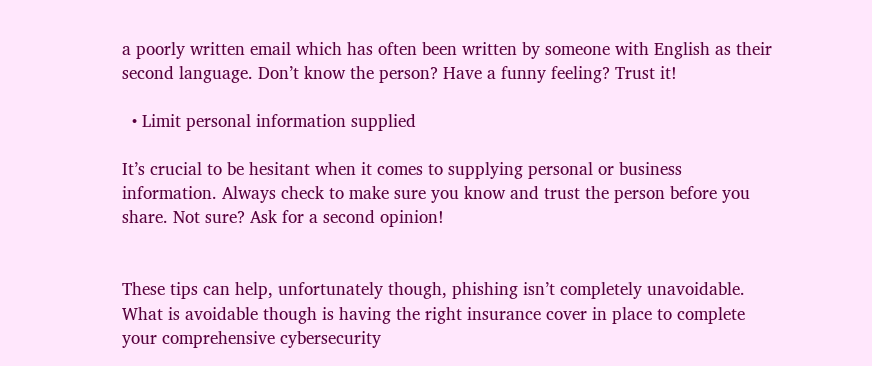a poorly written email which has often been written by someone with English as their second language. Don’t know the person? Have a funny feeling? Trust it!

  • Limit personal information supplied

It’s crucial to be hesitant when it comes to supplying personal or business information. Always check to make sure you know and trust the person before you share. Not sure? Ask for a second opinion!


These tips can help, unfortunately though, phishing isn’t completely unavoidable. What is avoidable though is having the right insurance cover in place to complete your comprehensive cybersecurity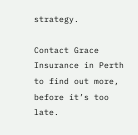strategy.

Contact Grace Insurance in Perth to find out more, before it’s too late.